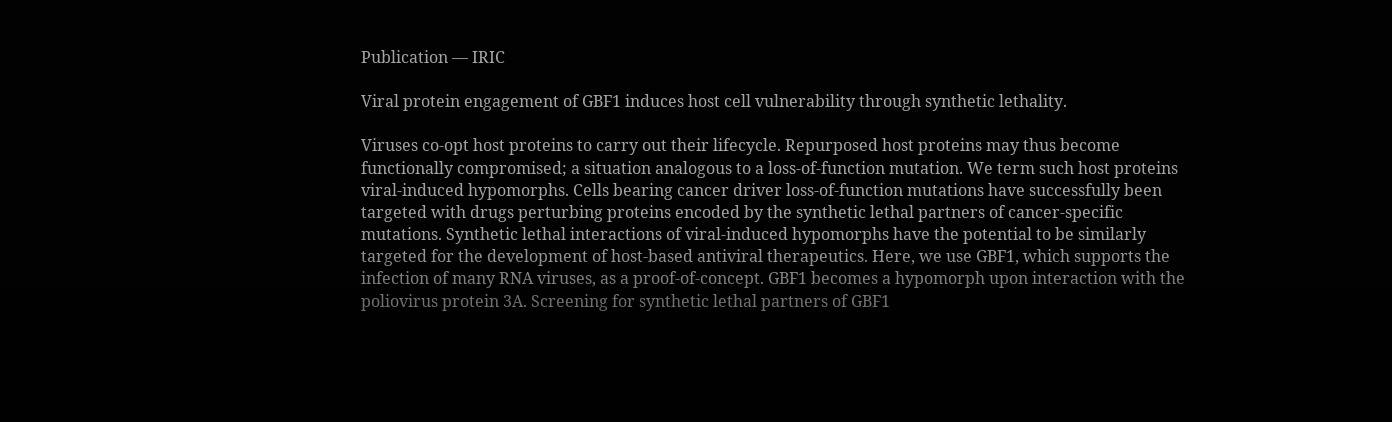Publication — IRIC

Viral protein engagement of GBF1 induces host cell vulnerability through synthetic lethality.

Viruses co-opt host proteins to carry out their lifecycle. Repurposed host proteins may thus become functionally compromised; a situation analogous to a loss-of-function mutation. We term such host proteins viral-induced hypomorphs. Cells bearing cancer driver loss-of-function mutations have successfully been targeted with drugs perturbing proteins encoded by the synthetic lethal partners of cancer-specific mutations. Synthetic lethal interactions of viral-induced hypomorphs have the potential to be similarly targeted for the development of host-based antiviral therapeutics. Here, we use GBF1, which supports the infection of many RNA viruses, as a proof-of-concept. GBF1 becomes a hypomorph upon interaction with the poliovirus protein 3A. Screening for synthetic lethal partners of GBF1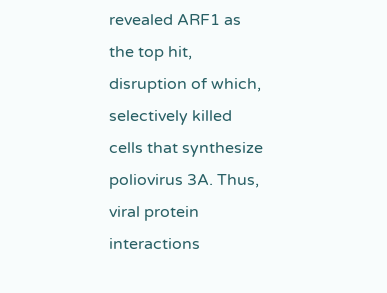revealed ARF1 as the top hit, disruption of which, selectively killed cells that synthesize poliovirus 3A. Thus, viral protein interactions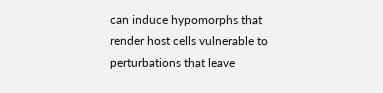can induce hypomorphs that render host cells vulnerable to perturbations that leave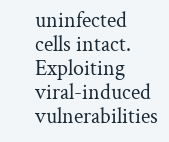uninfected cells intact. Exploiting viral-induced vulnerabilities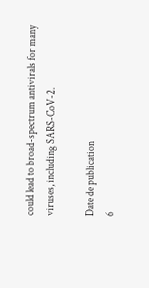could lead to broad-spectrum antivirals for many viruses, including SARS-CoV-2.

Date de publication
6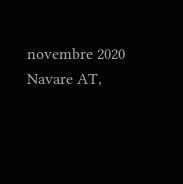novembre 2020
Navare AT,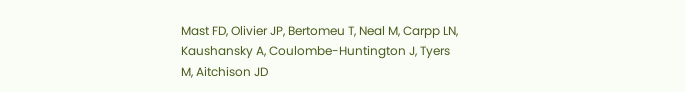Mast FD, Olivier JP, Bertomeu T, Neal M, Carpp LN, Kaushansky A, Coulombe-Huntington J, Tyers M, Aitchison JD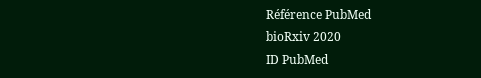Référence PubMed
bioRxiv 2020
ID PubMed